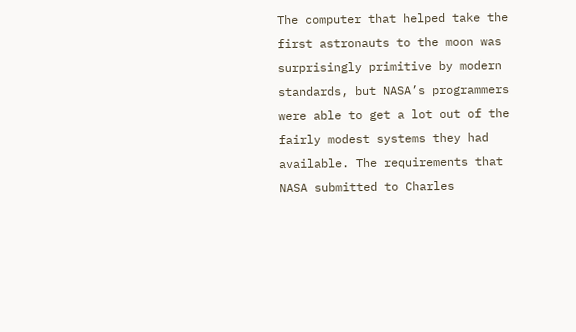The computer that helped take the first astronauts to the moon was surprisingly primitive by modern standards, but NASA’s programmers were able to get a lot out of the fairly modest systems they had available. The requirements that NASA submitted to Charles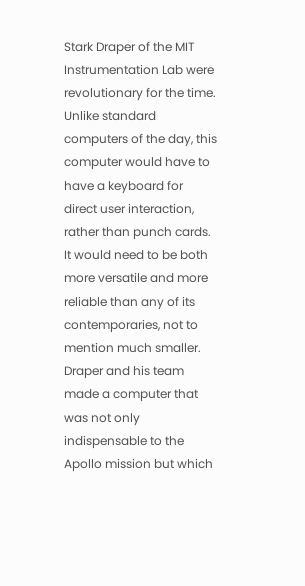Stark Draper of the MIT Instrumentation Lab were revolutionary for the time. Unlike standard computers of the day, this computer would have to have a keyboard for direct user interaction, rather than punch cards. It would need to be both more versatile and more reliable than any of its contemporaries, not to mention much smaller. Draper and his team made a computer that was not only indispensable to the Apollo mission but which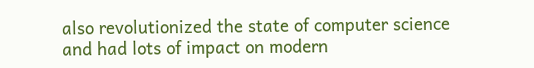also revolutionized the state of computer science and had lots of impact on modern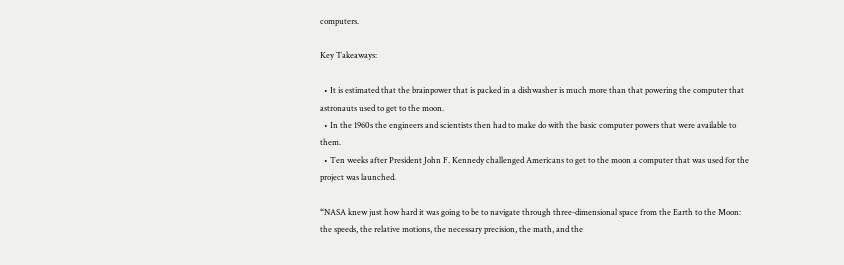computers.

Key Takeaways:

  • It is estimated that the brainpower that is packed in a dishwasher is much more than that powering the computer that astronauts used to get to the moon.
  • In the 1960s the engineers and scientists then had to make do with the basic computer powers that were available to them.
  • Ten weeks after President John F. Kennedy challenged Americans to get to the moon a computer that was used for the project was launched.

“NASA knew just how hard it was going to be to navigate through three-dimensional space from the Earth to the Moon: the speeds, the relative motions, the necessary precision, the math, and the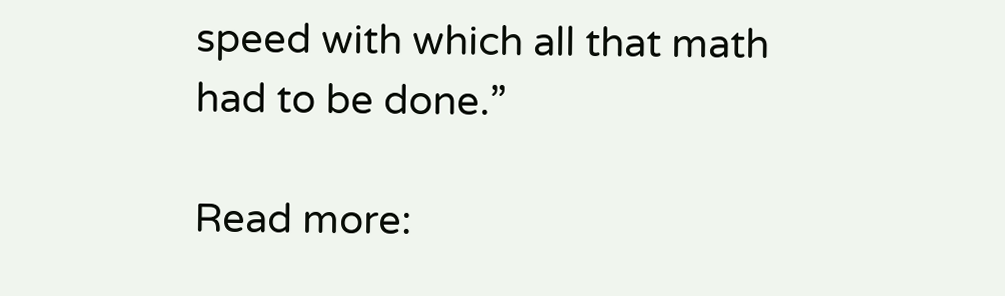speed with which all that math had to be done.”

Read more: